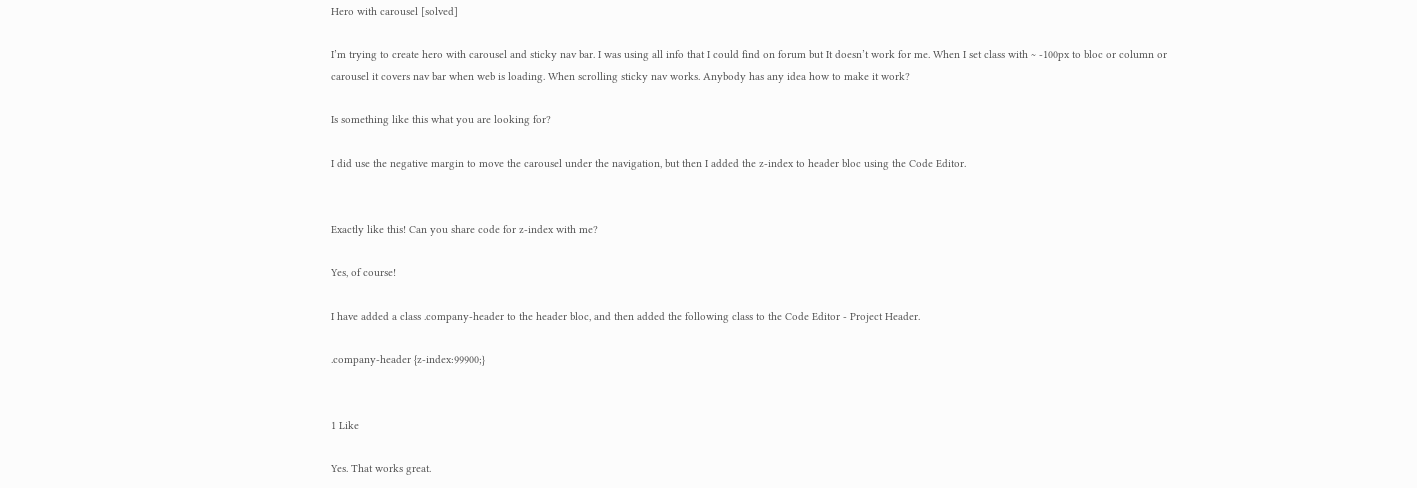Hero with carousel [solved]

I’m trying to create hero with carousel and sticky nav bar. I was using all info that I could find on forum but It doesn’t work for me. When I set class with ~ -100px to bloc or column or carousel it covers nav bar when web is loading. When scrolling sticky nav works. Anybody has any idea how to make it work?

Is something like this what you are looking for?

I did use the negative margin to move the carousel under the navigation, but then I added the z-index to header bloc using the Code Editor.


Exactly like this! Can you share code for z-index with me?

Yes, of course!

I have added a class .company-header to the header bloc, and then added the following class to the Code Editor - Project Header.

.company-header {z-index:99900;}


1 Like

Yes. That works great.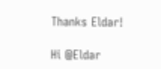Thanks Eldar!

Hi @Eldar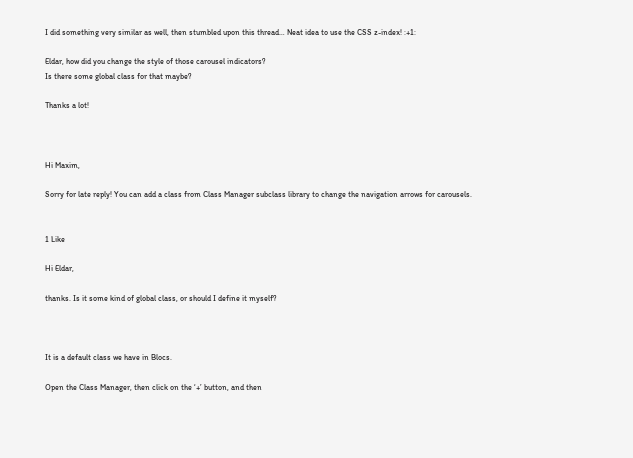I did something very similar as well, then stumbled upon this thread… Neat idea to use the CSS z-index! :+1:

Eldar, how did you change the style of those carousel indicators?
Is there some global class for that maybe?

Thanks a lot!



Hi Maxim,

Sorry for late reply! You can add a class from Class Manager subclass library to change the navigation arrows for carousels.


1 Like

Hi Eldar,

thanks. Is it some kind of global class, or should I define it myself?



It is a default class we have in Blocs.

Open the Class Manager, then click on the ‘+’ button, and then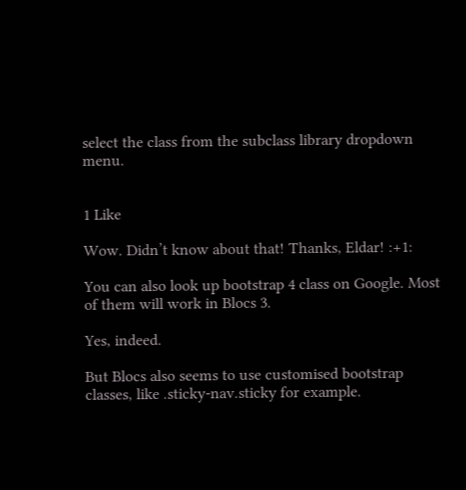select the class from the subclass library dropdown menu.


1 Like

Wow. Didn’t know about that! Thanks, Eldar! :+1:

You can also look up bootstrap 4 class on Google. Most of them will work in Blocs 3.

Yes, indeed.

But Blocs also seems to use customised bootstrap classes, like .sticky-nav.sticky for example.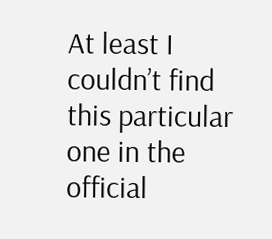At least I couldn’t find this particular one in the official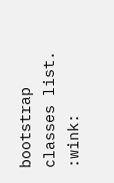bootstrap classes list. :wink: